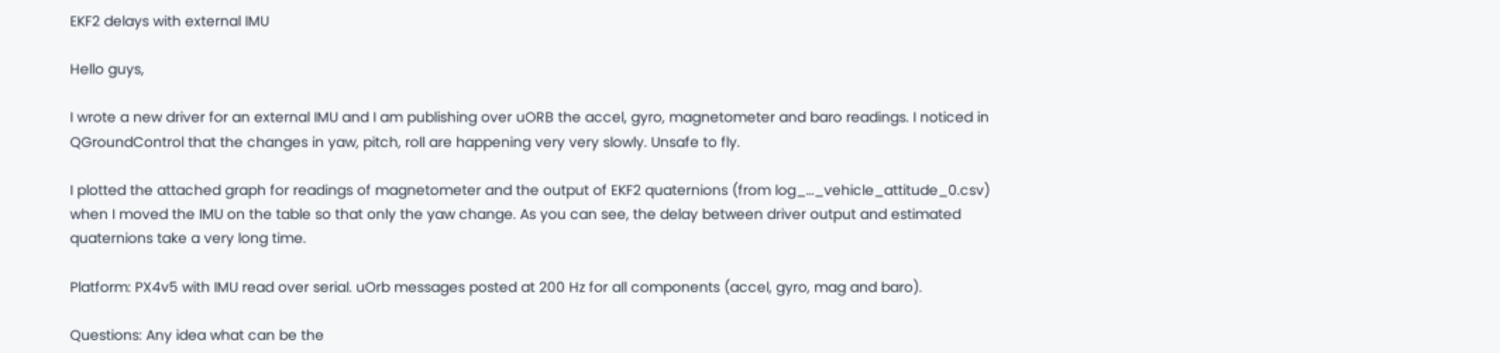EKF2 delays with external IMU

Hello guys,

I wrote a new driver for an external IMU and I am publishing over uORB the accel, gyro, magnetometer and baro readings. I noticed in QGroundControl that the changes in yaw, pitch, roll are happening very very slowly. Unsafe to fly.

I plotted the attached graph for readings of magnetometer and the output of EKF2 quaternions (from log_…_vehicle_attitude_0.csv) when I moved the IMU on the table so that only the yaw change. As you can see, the delay between driver output and estimated quaternions take a very long time.

Platform: PX4v5 with IMU read over serial. uOrb messages posted at 200 Hz for all components (accel, gyro, mag and baro).

Questions: Any idea what can be the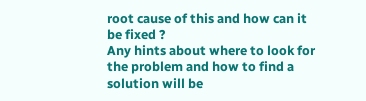root cause of this and how can it be fixed ?
Any hints about where to look for the problem and how to find a solution will be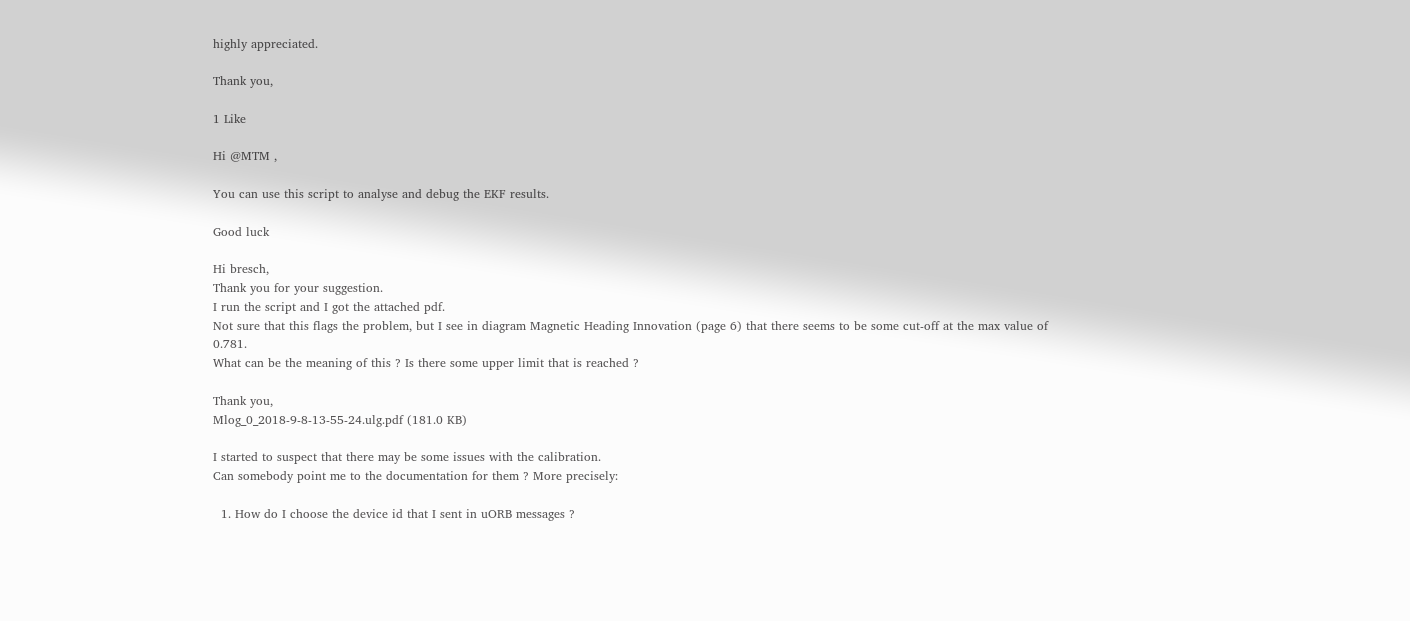highly appreciated.

Thank you,

1 Like

Hi @MTM ,

You can use this script to analyse and debug the EKF results.

Good luck

Hi bresch,
Thank you for your suggestion.
I run the script and I got the attached pdf.
Not sure that this flags the problem, but I see in diagram Magnetic Heading Innovation (page 6) that there seems to be some cut-off at the max value of 0.781.
What can be the meaning of this ? Is there some upper limit that is reached ?

Thank you,
Mlog_0_2018-9-8-13-55-24.ulg.pdf (181.0 KB)

I started to suspect that there may be some issues with the calibration.
Can somebody point me to the documentation for them ? More precisely:

  1. How do I choose the device id that I sent in uORB messages ?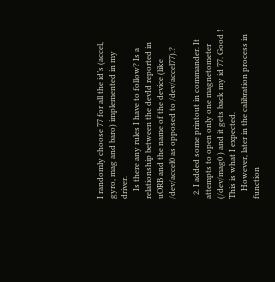I randomly choose 77 for all the id’s (accel, gyro, mag and baro) implemented in my driver.
    Is there any rules I have to follow? Is a relationship between the devId reported in uORB and the name of the device (like /dev/accel0 as opposed to /dev/accel77).?

  2. I added some printout in commander. It attempts to open only one magnetometer (/dev/mag0 ) and it gets back my id 77. Good ! This is what I expected.
    However, later in the calibration process in function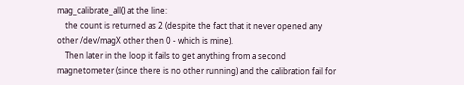mag_calibrate_all() at the line:
    the count is returned as 2 (despite the fact that it never opened any other /dev/magX other then 0 - which is mine).
    Then later in the loop it fails to get anything from a second magnetometer (since there is no other running) and the calibration fail for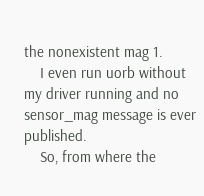the nonexistent mag 1.
    I even run uorb without my driver running and no sensor_mag message is ever published.
    So, from where the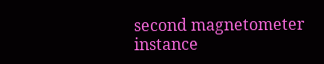second magnetometer instance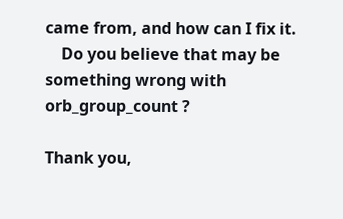came from, and how can I fix it.
    Do you believe that may be something wrong with orb_group_count ?

Thank you,